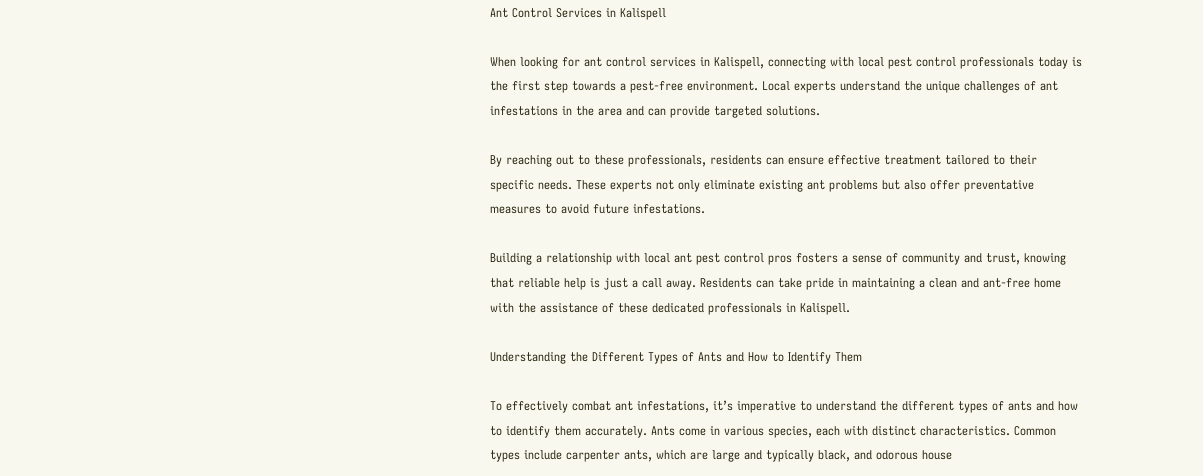Ant Control Services in Kalispell

When looking for ant control services in Kalispell, connecting with local pest control professionals today is the first step towards a pest-free environment. Local experts understand the unique challenges of ant infestations in the area and can provide targeted solutions.

By reaching out to these professionals, residents can ensure effective treatment tailored to their specific needs. These experts not only eliminate existing ant problems but also offer preventative measures to avoid future infestations.

Building a relationship with local ant pest control pros fosters a sense of community and trust, knowing that reliable help is just a call away. Residents can take pride in maintaining a clean and ant-free home with the assistance of these dedicated professionals in Kalispell.

Understanding the Different Types of Ants and How to Identify Them

To effectively combat ant infestations, it’s imperative to understand the different types of ants and how to identify them accurately. Ants come in various species, each with distinct characteristics. Common types include carpenter ants, which are large and typically black, and odorous house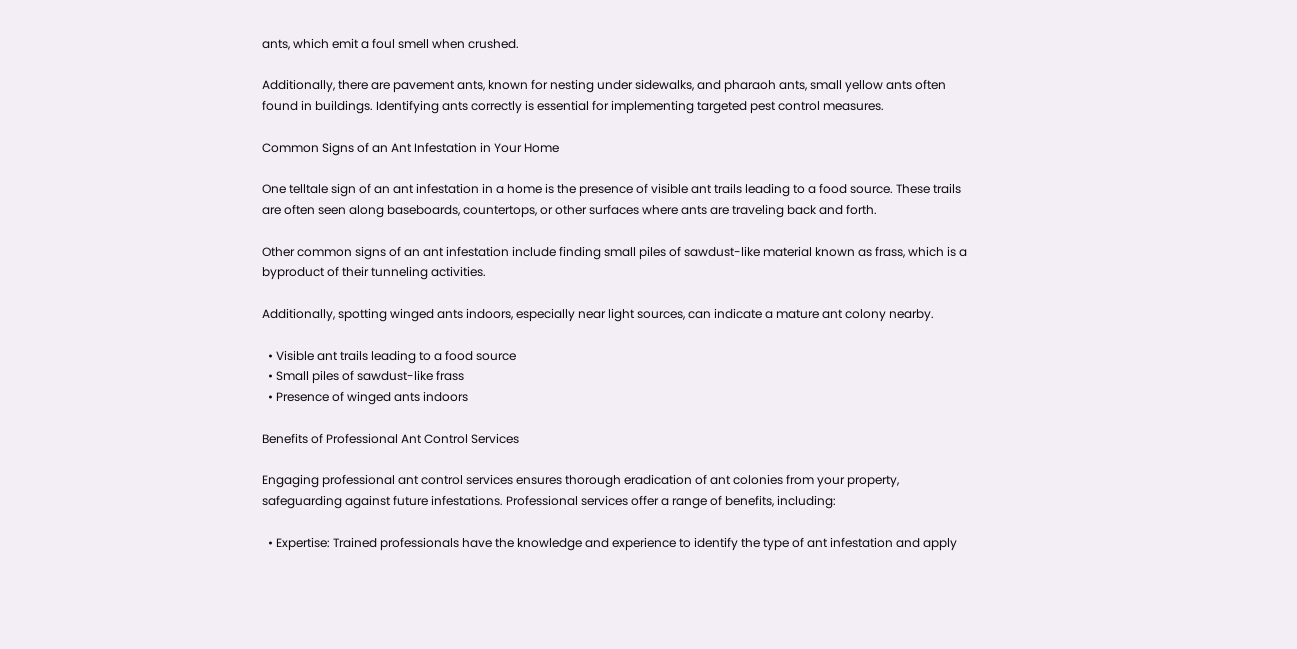ants, which emit a foul smell when crushed.

Additionally, there are pavement ants, known for nesting under sidewalks, and pharaoh ants, small yellow ants often found in buildings. Identifying ants correctly is essential for implementing targeted pest control measures.

Common Signs of an Ant Infestation in Your Home

One telltale sign of an ant infestation in a home is the presence of visible ant trails leading to a food source. These trails are often seen along baseboards, countertops, or other surfaces where ants are traveling back and forth.

Other common signs of an ant infestation include finding small piles of sawdust-like material known as frass, which is a byproduct of their tunneling activities.

Additionally, spotting winged ants indoors, especially near light sources, can indicate a mature ant colony nearby.

  • Visible ant trails leading to a food source
  • Small piles of sawdust-like frass
  • Presence of winged ants indoors

Benefits of Professional Ant Control Services

Engaging professional ant control services ensures thorough eradication of ant colonies from your property, safeguarding against future infestations. Professional services offer a range of benefits, including:

  • Expertise: Trained professionals have the knowledge and experience to identify the type of ant infestation and apply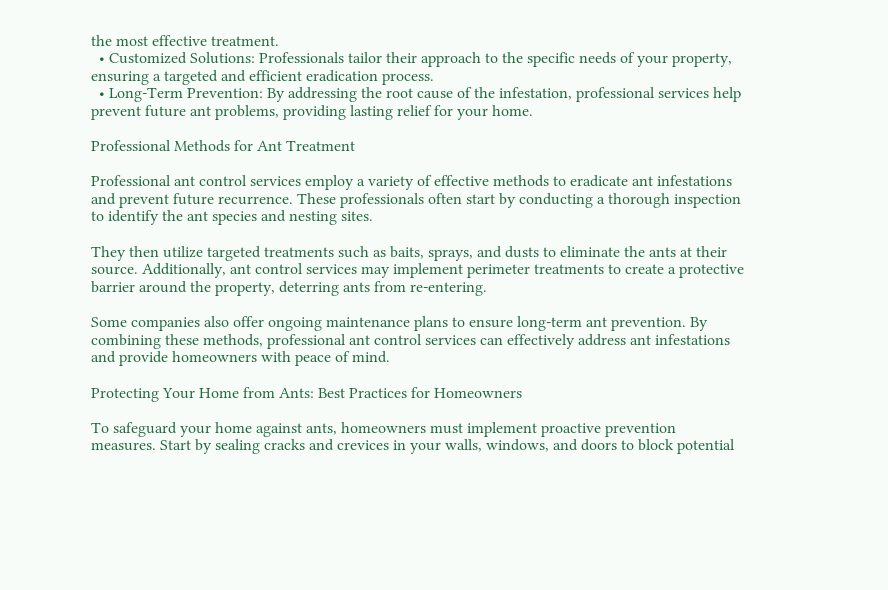the most effective treatment.
  • Customized Solutions: Professionals tailor their approach to the specific needs of your property, ensuring a targeted and efficient eradication process.
  • Long-Term Prevention: By addressing the root cause of the infestation, professional services help prevent future ant problems, providing lasting relief for your home.

Professional Methods for Ant Treatment

Professional ant control services employ a variety of effective methods to eradicate ant infestations and prevent future recurrence. These professionals often start by conducting a thorough inspection to identify the ant species and nesting sites.

They then utilize targeted treatments such as baits, sprays, and dusts to eliminate the ants at their source. Additionally, ant control services may implement perimeter treatments to create a protective barrier around the property, deterring ants from re-entering.

Some companies also offer ongoing maintenance plans to ensure long-term ant prevention. By combining these methods, professional ant control services can effectively address ant infestations and provide homeowners with peace of mind.

Protecting Your Home from Ants: Best Practices for Homeowners

To safeguard your home against ants, homeowners must implement proactive prevention measures. Start by sealing cracks and crevices in your walls, windows, and doors to block potential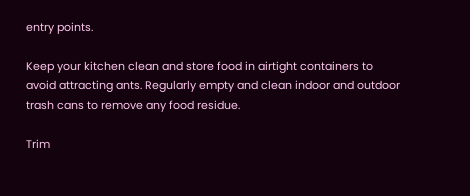entry points.

Keep your kitchen clean and store food in airtight containers to avoid attracting ants. Regularly empty and clean indoor and outdoor trash cans to remove any food residue.

Trim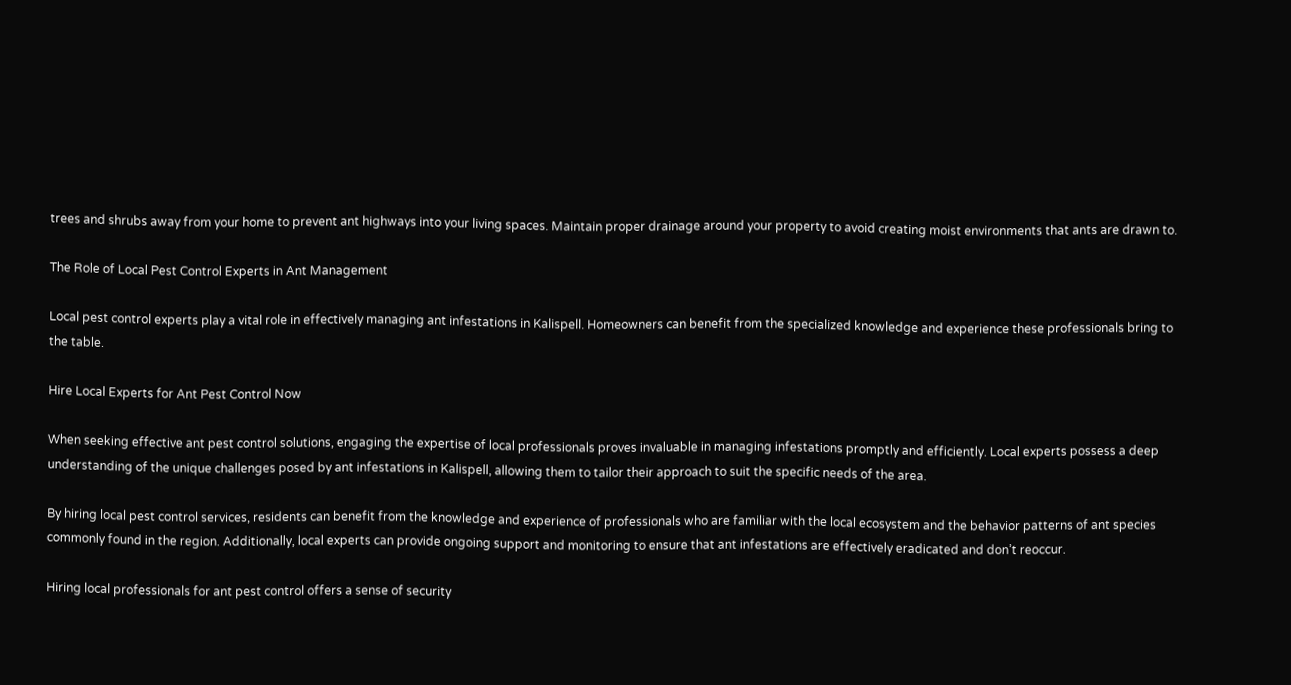trees and shrubs away from your home to prevent ant highways into your living spaces. Maintain proper drainage around your property to avoid creating moist environments that ants are drawn to.

The Role of Local Pest Control Experts in Ant Management

Local pest control experts play a vital role in effectively managing ant infestations in Kalispell. Homeowners can benefit from the specialized knowledge and experience these professionals bring to the table.

Hire Local Experts for Ant Pest Control Now

When seeking effective ant pest control solutions, engaging the expertise of local professionals proves invaluable in managing infestations promptly and efficiently. Local experts possess a deep understanding of the unique challenges posed by ant infestations in Kalispell, allowing them to tailor their approach to suit the specific needs of the area.

By hiring local pest control services, residents can benefit from the knowledge and experience of professionals who are familiar with the local ecosystem and the behavior patterns of ant species commonly found in the region. Additionally, local experts can provide ongoing support and monitoring to ensure that ant infestations are effectively eradicated and don’t reoccur.

Hiring local professionals for ant pest control offers a sense of security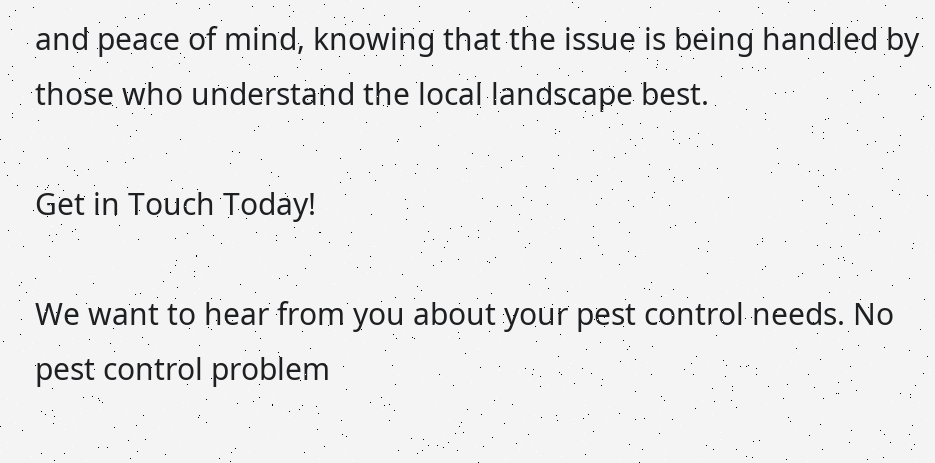and peace of mind, knowing that the issue is being handled by those who understand the local landscape best.

Get in Touch Today!

We want to hear from you about your pest control needs. No pest control problem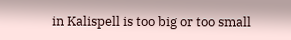in Kalispell is too big or too small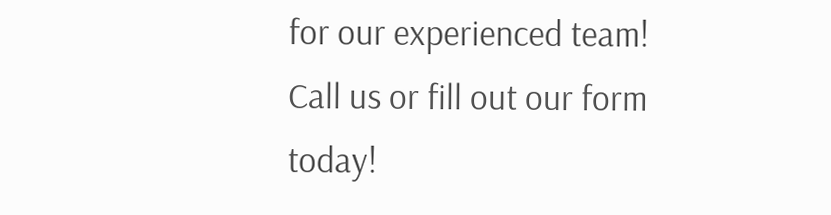for our experienced team! Call us or fill out our form today!